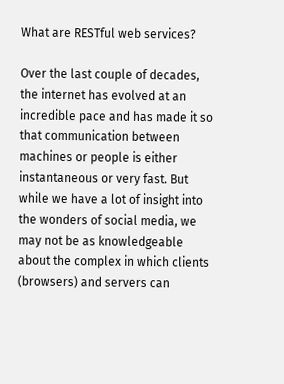What are RESTful web services?

Over the last couple of decades, the internet has evolved at an incredible pace and has made it so that communication between machines or people is either instantaneous or very fast. But while we have a lot of insight into the wonders of social media, we may not be as knowledgeable about the complex in which clients (browsers) and servers can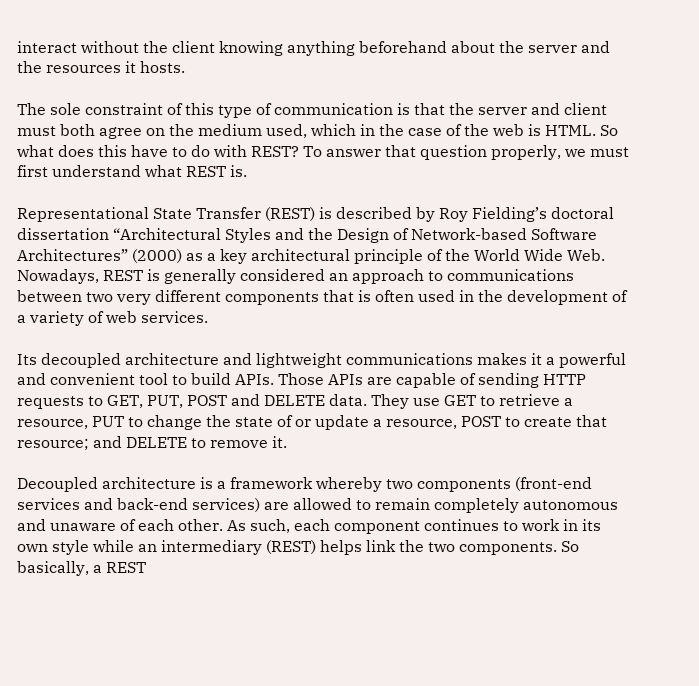interact without the client knowing anything beforehand about the server and the resources it hosts.

The sole constraint of this type of communication is that the server and client must both agree on the medium used, which in the case of the web is HTML. So what does this have to do with REST? To answer that question properly, we must first understand what REST is.

Representational State Transfer (REST) is described by Roy Fielding’s doctoral dissertation “Architectural Styles and the Design of Network-based Software Architectures” (2000) as a key architectural principle of the World Wide Web. Nowadays, REST is generally considered an approach to communications between two very different components that is often used in the development of a variety of web services.

Its decoupled architecture and lightweight communications makes it a powerful and convenient tool to build APIs. Those APIs are capable of sending HTTP requests to GET, PUT, POST and DELETE data. They use GET to retrieve a resource, PUT to change the state of or update a resource, POST to create that resource; and DELETE to remove it.

Decoupled architecture is a framework whereby two components (front-end services and back-end services) are allowed to remain completely autonomous and unaware of each other. As such, each component continues to work in its own style while an intermediary (REST) helps link the two components. So basically, a REST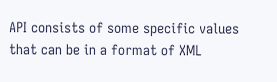API consists of some specific values that can be in a format of XML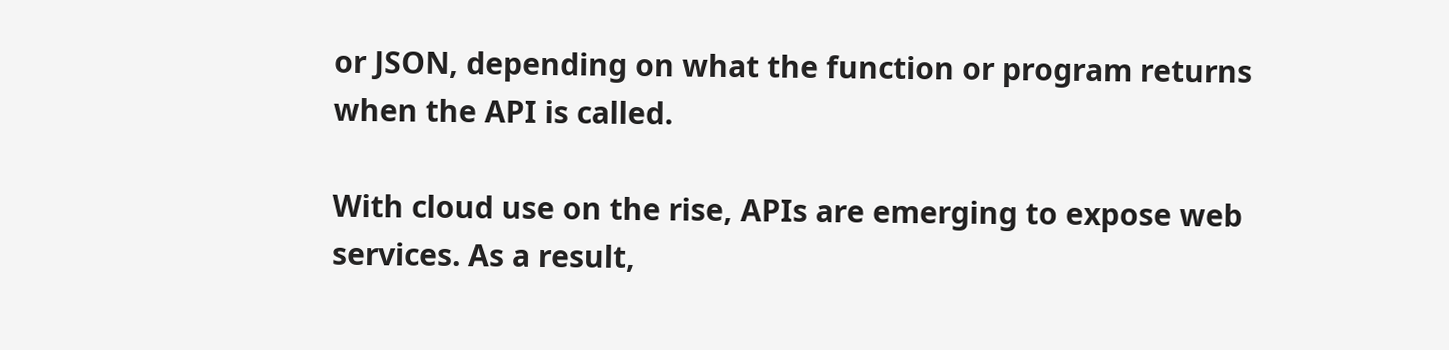or JSON, depending on what the function or program returns when the API is called.

With cloud use on the rise, APIs are emerging to expose web services. As a result,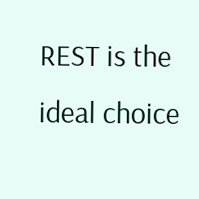REST is the ideal choice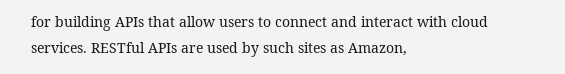for building APIs that allow users to connect and interact with cloud services. RESTful APIs are used by such sites as Amazon,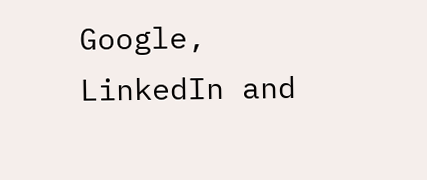Google, LinkedIn and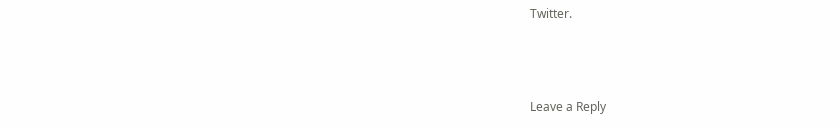Twitter.



Leave a Reply